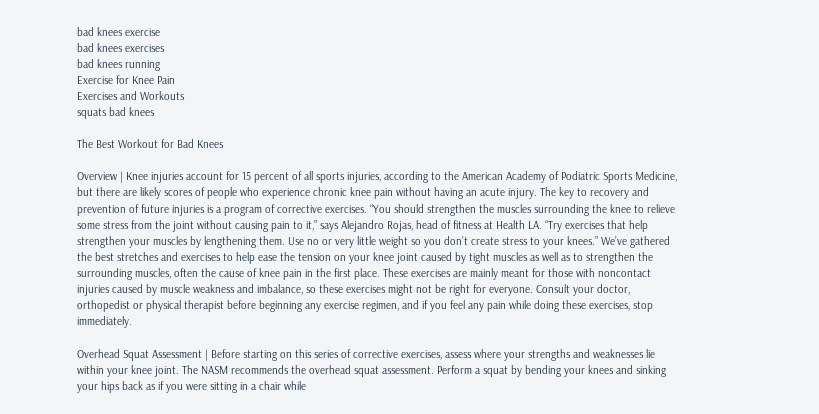bad knees exercise
bad knees exercises
bad knees running
Exercise for Knee Pain
Exercises and Workouts
squats bad knees

The Best Workout for Bad Knees

Overview | Knee injuries account for 15 percent of all sports injuries, according to the American Academy of Podiatric Sports Medicine, but there are likely scores of people who experience chronic knee pain without having an acute injury. The key to recovery and prevention of future injuries is a program of corrective exercises. “You should strengthen the muscles surrounding the knee to relieve some stress from the joint without causing pain to it,” says Alejandro Rojas, head of fitness at Health LA. “Try exercises that help strengthen your muscles by lengthening them. Use no or very little weight so you don’t create stress to your knees.” We’ve gathered the best stretches and exercises to help ease the tension on your knee joint caused by tight muscles as well as to strengthen the surrounding muscles, often the cause of knee pain in the first place. These exercises are mainly meant for those with noncontact injuries caused by muscle weakness and imbalance, so these exercises might not be right for everyone. Consult your doctor, orthopedist or physical therapist before beginning any exercise regimen, and if you feel any pain while doing these exercises, stop immediately.

Overhead Squat Assessment | Before starting on this series of corrective exercises, assess where your strengths and weaknesses lie within your knee joint. The NASM recommends the overhead squat assessment. Perform a squat by bending your knees and sinking your hips back as if you were sitting in a chair while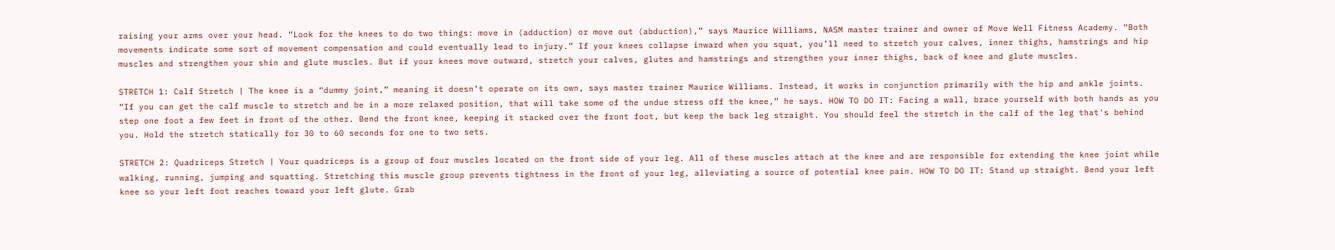raising your arms over your head. “Look for the knees to do two things: move in (adduction) or move out (abduction),” says Maurice Williams, NASM master trainer and owner of Move Well Fitness Academy. “Both movements indicate some sort of movement compensation and could eventually lead to injury.” If your knees collapse inward when you squat, you’ll need to stretch your calves, inner thighs, hamstrings and hip muscles and strengthen your shin and glute muscles. But if your knees move outward, stretch your calves, glutes and hamstrings and strengthen your inner thighs, back of knee and glute muscles.

STRETCH 1: Calf Stretch | The knee is a “dummy joint,” meaning it doesn’t operate on its own, says master trainer Maurice Williams. Instead, it works in conjunction primarily with the hip and ankle joints. “If you can get the calf muscle to stretch and be in a more relaxed position, that will take some of the undue stress off the knee,” he says. HOW TO DO IT: Facing a wall, brace yourself with both hands as you step one foot a few feet in front of the other. Bend the front knee, keeping it stacked over the front foot, but keep the back leg straight. You should feel the stretch in the calf of the leg that's behind you. Hold the stretch statically for 30 to 60 seconds for one to two sets.

STRETCH 2: Quadriceps Stretch | Your quadriceps is a group of four muscles located on the front side of your leg. All of these muscles attach at the knee and are responsible for extending the knee joint while walking, running, jumping and squatting. Stretching this muscle group prevents tightness in the front of your leg, alleviating a source of potential knee pain. HOW TO DO IT: Stand up straight. Bend your left knee so your left foot reaches toward your left glute. Grab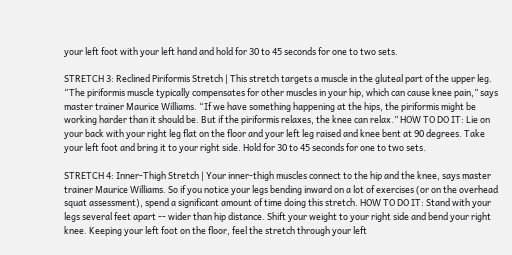your left foot with your left hand and hold for 30 to 45 seconds for one to two sets.

STRETCH 3: Reclined Piriformis Stretch | This stretch targets a muscle in the gluteal part of the upper leg. “The piriformis muscle typically compensates for other muscles in your hip, which can cause knee pain,” says master trainer Maurice Williams. “If we have something happening at the hips, the piriformis might be working harder than it should be. But if the piriformis relaxes, the knee can relax.” HOW TO DO IT: Lie on your back with your right leg flat on the floor and your left leg raised and knee bent at 90 degrees. Take your left foot and bring it to your right side. Hold for 30 to 45 seconds for one to two sets.

STRETCH 4: Inner-Thigh Stretch | Your inner-thigh muscles connect to the hip and the knee, says master trainer Maurice Williams. So if you notice your legs bending inward on a lot of exercises (or on the overhead squat assessment), spend a significant amount of time doing this stretch. HOW TO DO IT: Stand with your legs several feet apart -- wider than hip distance. Shift your weight to your right side and bend your right knee. Keeping your left foot on the floor, feel the stretch through your left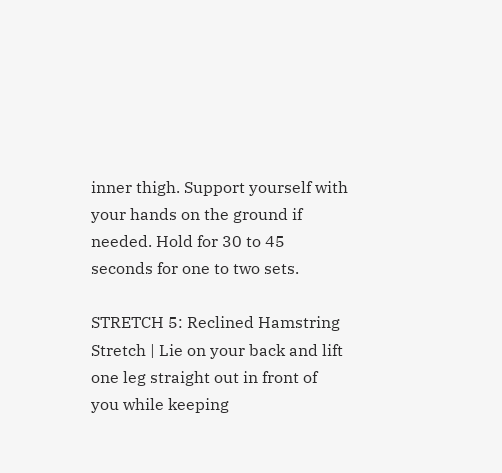inner thigh. Support yourself with your hands on the ground if needed. Hold for 30 to 45 seconds for one to two sets.

STRETCH 5: Reclined Hamstring Stretch | Lie on your back and lift one leg straight out in front of you while keeping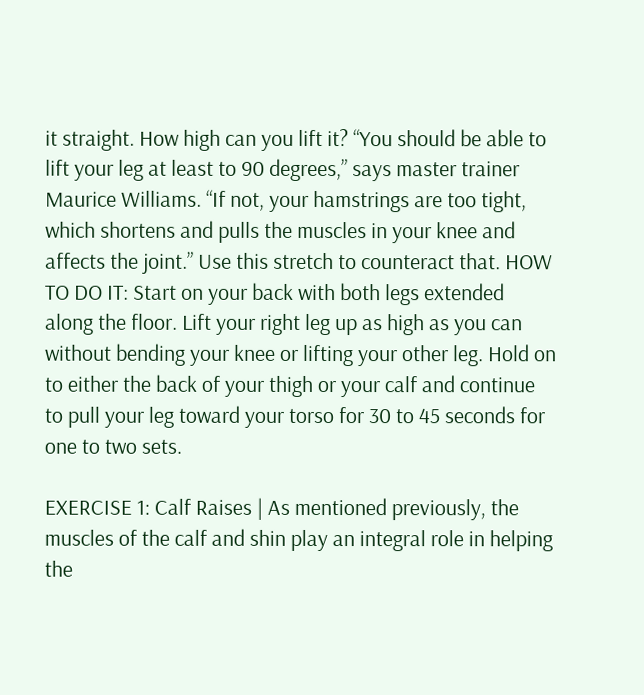it straight. How high can you lift it? “You should be able to lift your leg at least to 90 degrees,” says master trainer Maurice Williams. “If not, your hamstrings are too tight, which shortens and pulls the muscles in your knee and affects the joint.” Use this stretch to counteract that. HOW TO DO IT: Start on your back with both legs extended along the floor. Lift your right leg up as high as you can without bending your knee or lifting your other leg. Hold on to either the back of your thigh or your calf and continue to pull your leg toward your torso for 30 to 45 seconds for one to two sets.

EXERCISE 1: Calf Raises | As mentioned previously, the muscles of the calf and shin play an integral role in helping the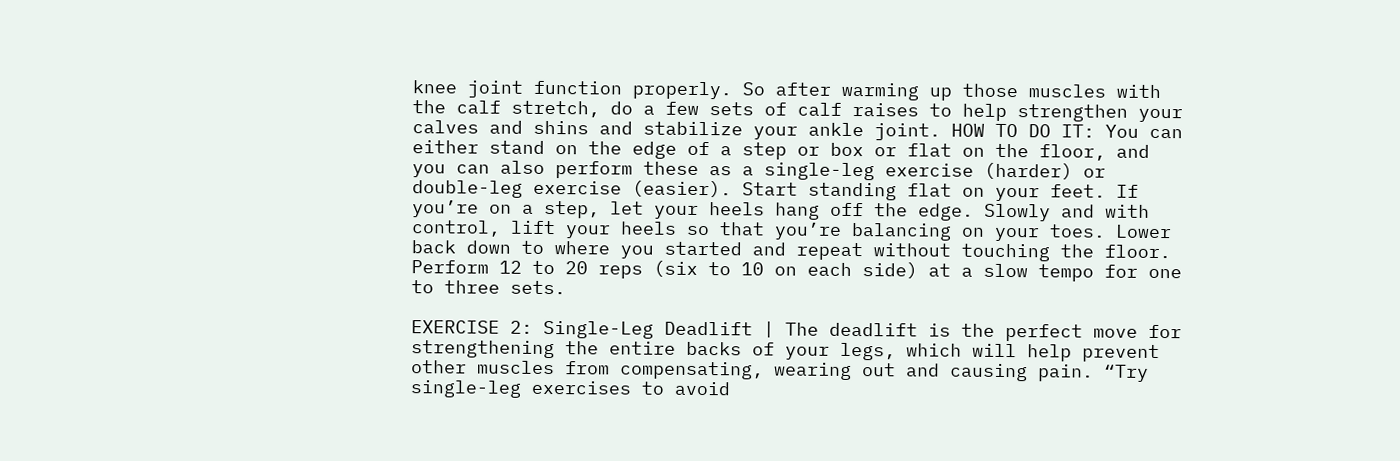knee joint function properly. So after warming up those muscles with the calf stretch, do a few sets of calf raises to help strengthen your calves and shins and stabilize your ankle joint. HOW TO DO IT: You can either stand on the edge of a step or box or flat on the floor, and you can also perform these as a single-leg exercise (harder) or double-leg exercise (easier). Start standing flat on your feet. If you’re on a step, let your heels hang off the edge. Slowly and with control, lift your heels so that you’re balancing on your toes. Lower back down to where you started and repeat without touching the floor. Perform 12 to 20 reps (six to 10 on each side) at a slow tempo for one to three sets.

EXERCISE 2: Single-Leg Deadlift | The deadlift is the perfect move for strengthening the entire backs of your legs, which will help prevent other muscles from compensating, wearing out and causing pain. “Try single-leg exercises to avoid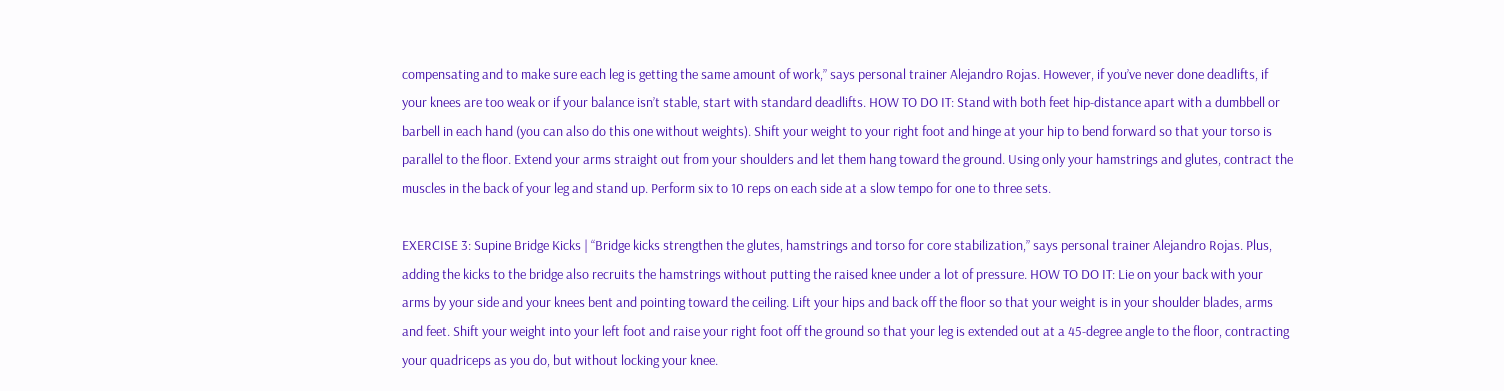compensating and to make sure each leg is getting the same amount of work,” says personal trainer Alejandro Rojas. However, if you’ve never done deadlifts, if your knees are too weak or if your balance isn’t stable, start with standard deadlifts. HOW TO DO IT: Stand with both feet hip-distance apart with a dumbbell or barbell in each hand (you can also do this one without weights). Shift your weight to your right foot and hinge at your hip to bend forward so that your torso is parallel to the floor. Extend your arms straight out from your shoulders and let them hang toward the ground. Using only your hamstrings and glutes, contract the muscles in the back of your leg and stand up. Perform six to 10 reps on each side at a slow tempo for one to three sets.

EXERCISE 3: Supine Bridge Kicks | “Bridge kicks strengthen the glutes, hamstrings and torso for core stabilization,” says personal trainer Alejandro Rojas. Plus, adding the kicks to the bridge also recruits the hamstrings without putting the raised knee under a lot of pressure. HOW TO DO IT: Lie on your back with your arms by your side and your knees bent and pointing toward the ceiling. Lift your hips and back off the floor so that your weight is in your shoulder blades, arms and feet. Shift your weight into your left foot and raise your right foot off the ground so that your leg is extended out at a 45-degree angle to the floor, contracting your quadriceps as you do, but without locking your knee.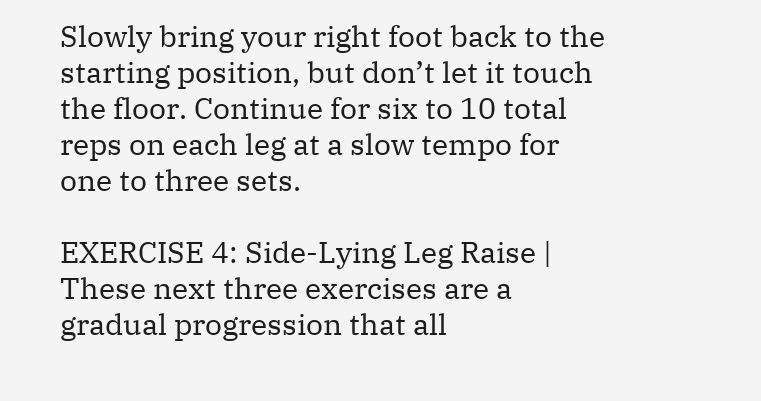Slowly bring your right foot back to the starting position, but don’t let it touch the floor. Continue for six to 10 total reps on each leg at a slow tempo for one to three sets.

EXERCISE 4: Side-Lying Leg Raise | These next three exercises are a gradual progression that all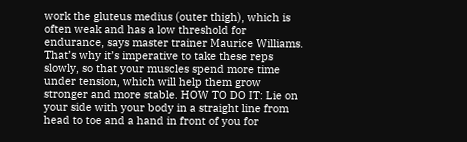work the gluteus medius (outer thigh), which is often weak and has a low threshold for endurance, says master trainer Maurice Williams. That’s why it’s imperative to take these reps slowly, so that your muscles spend more time under tension, which will help them grow stronger and more stable. HOW TO DO IT: Lie on your side with your body in a straight line from head to toe and a hand in front of you for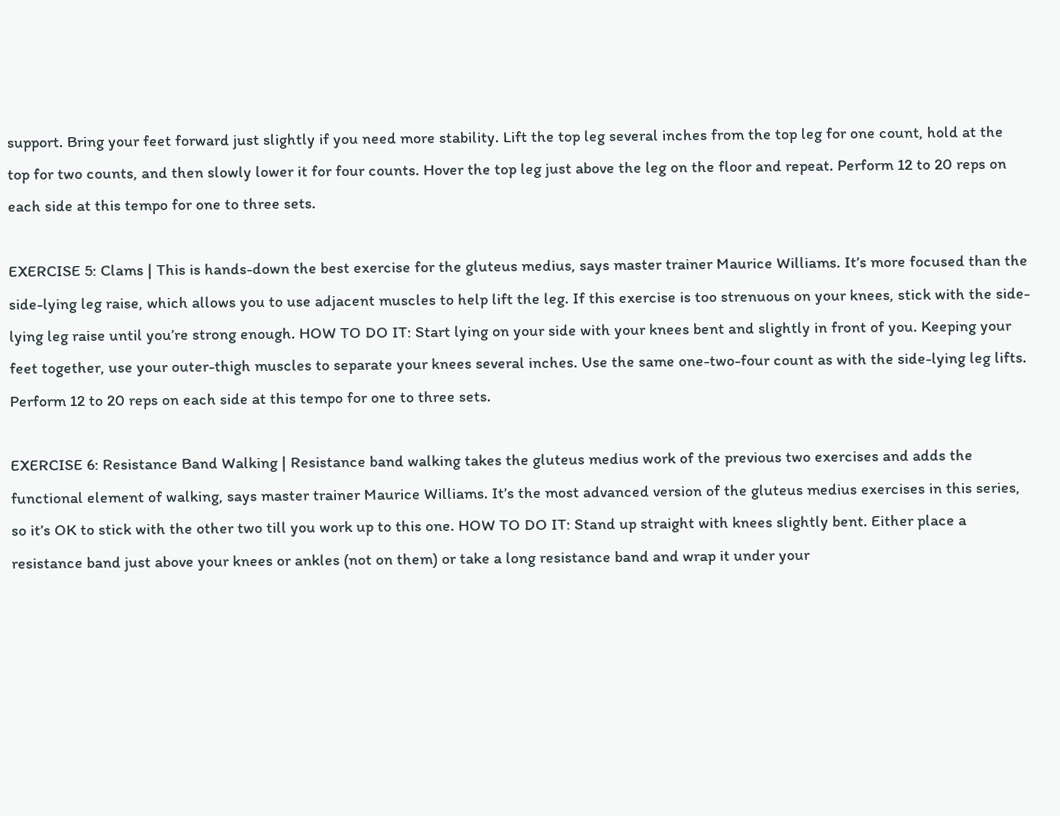support. Bring your feet forward just slightly if you need more stability. Lift the top leg several inches from the top leg for one count, hold at the top for two counts, and then slowly lower it for four counts. Hover the top leg just above the leg on the floor and repeat. Perform 12 to 20 reps on each side at this tempo for one to three sets.

EXERCISE 5: Clams | This is hands-down the best exercise for the gluteus medius, says master trainer Maurice Williams. It’s more focused than the side-lying leg raise, which allows you to use adjacent muscles to help lift the leg. If this exercise is too strenuous on your knees, stick with the side-lying leg raise until you’re strong enough. HOW TO DO IT: Start lying on your side with your knees bent and slightly in front of you. Keeping your feet together, use your outer-thigh muscles to separate your knees several inches. Use the same one-two-four count as with the side-lying leg lifts. Perform 12 to 20 reps on each side at this tempo for one to three sets.

EXERCISE 6: Resistance Band Walking | Resistance band walking takes the gluteus medius work of the previous two exercises and adds the functional element of walking, says master trainer Maurice Williams. It’s the most advanced version of the gluteus medius exercises in this series, so it’s OK to stick with the other two till you work up to this one. HOW TO DO IT: Stand up straight with knees slightly bent. Either place a resistance band just above your knees or ankles (not on them) or take a long resistance band and wrap it under your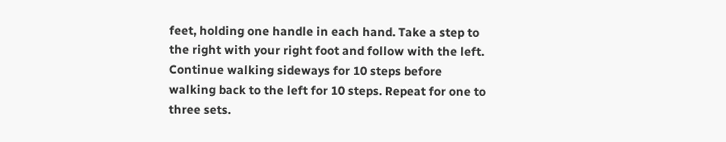feet, holding one handle in each hand. Take a step to the right with your right foot and follow with the left. Continue walking sideways for 10 steps before walking back to the left for 10 steps. Repeat for one to three sets.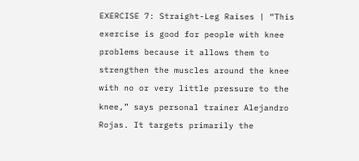EXERCISE 7: Straight-Leg Raises | “This exercise is good for people with knee problems because it allows them to strengthen the muscles around the knee with no or very little pressure to the knee,” says personal trainer Alejandro Rojas. It targets primarily the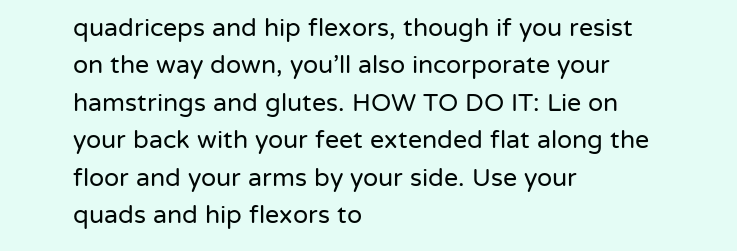quadriceps and hip flexors, though if you resist on the way down, you’ll also incorporate your hamstrings and glutes. HOW TO DO IT: Lie on your back with your feet extended flat along the floor and your arms by your side. Use your quads and hip flexors to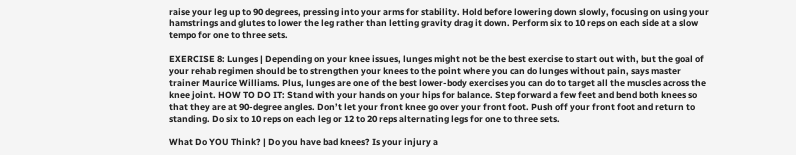raise your leg up to 90 degrees, pressing into your arms for stability. Hold before lowering down slowly, focusing on using your hamstrings and glutes to lower the leg rather than letting gravity drag it down. Perform six to 10 reps on each side at a slow tempo for one to three sets.

EXERCISE 8: Lunges | Depending on your knee issues, lunges might not be the best exercise to start out with, but the goal of your rehab regimen should be to strengthen your knees to the point where you can do lunges without pain, says master trainer Maurice Williams. Plus, lunges are one of the best lower-body exercises you can do to target all the muscles across the knee joint. HOW TO DO IT: Stand with your hands on your hips for balance. Step forward a few feet and bend both knees so that they are at 90-degree angles. Don’t let your front knee go over your front foot. Push off your front foot and return to standing. Do six to 10 reps on each leg or 12 to 20 reps alternating legs for one to three sets.

What Do YOU Think? | Do you have bad knees? Is your injury a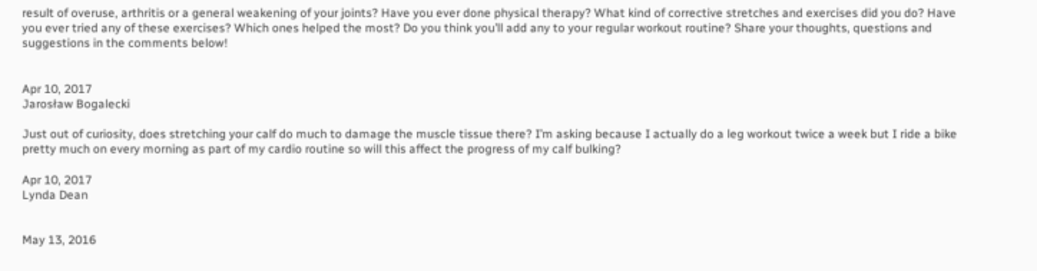result of overuse, arthritis or a general weakening of your joints? Have you ever done physical therapy? What kind of corrective stretches and exercises did you do? Have you ever tried any of these exercises? Which ones helped the most? Do you think you’ll add any to your regular workout routine? Share your thoughts, questions and suggestions in the comments below!


Apr 10, 2017
Jarosław Bogalecki

Just out of curiosity, does stretching your calf do much to damage the muscle tissue there? I’m asking because I actually do a leg workout twice a week but I ride a bike pretty much on every morning as part of my cardio routine so will this affect the progress of my calf bulking?

Apr 10, 2017
Lynda Dean


May 13, 2016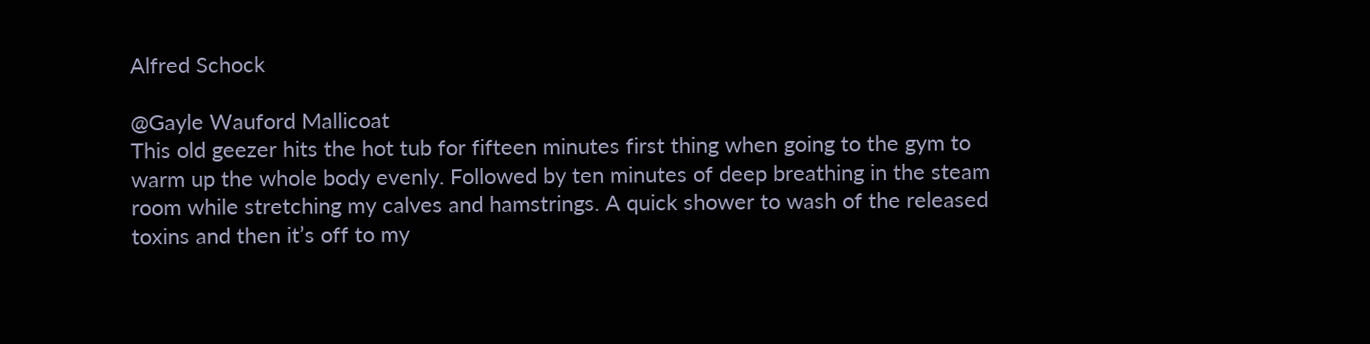Alfred Schock

@Gayle Wauford Mallicoat
This old geezer hits the hot tub for fifteen minutes first thing when going to the gym to warm up the whole body evenly. Followed by ten minutes of deep breathing in the steam room while stretching my calves and hamstrings. A quick shower to wash of the released toxins and then it’s off to my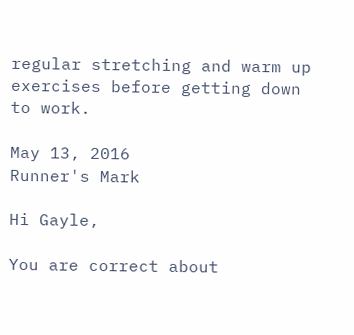regular stretching and warm up exercises before getting down to work.

May 13, 2016
Runner's Mark

Hi Gayle,

You are correct about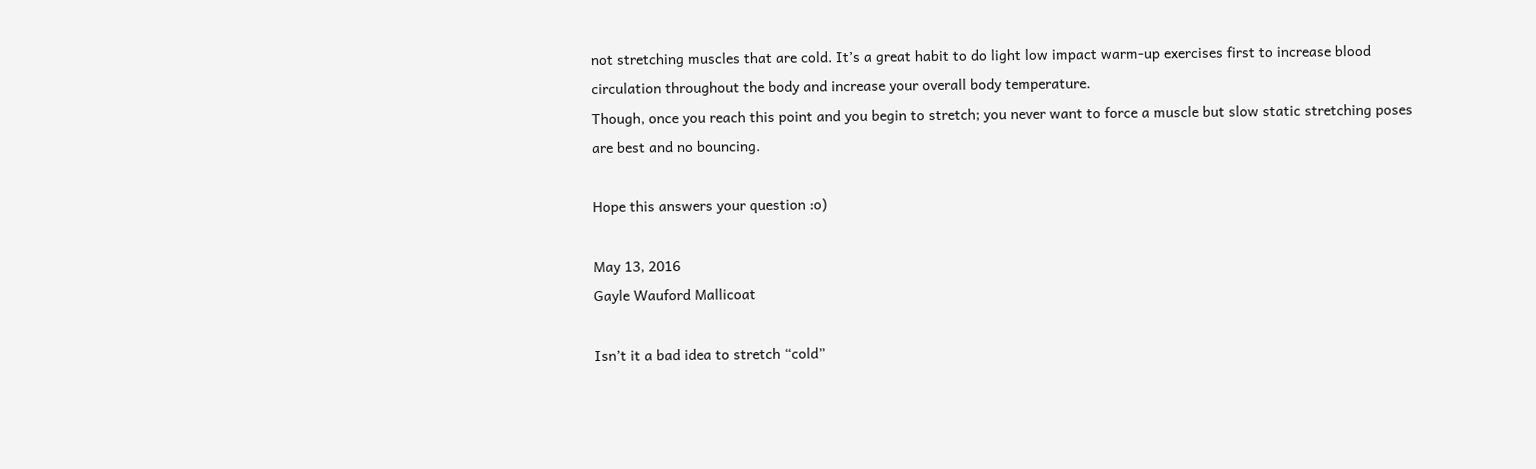not stretching muscles that are cold. It’s a great habit to do light low impact warm-up exercises first to increase blood circulation throughout the body and increase your overall body temperature.
Though, once you reach this point and you begin to stretch; you never want to force a muscle but slow static stretching poses are best and no bouncing.

Hope this answers your question :o)

May 13, 2016
Gayle Wauford Mallicoat

Isn’t it a bad idea to stretch “cold”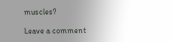muscles?

Leave a comment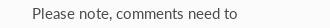Please note, comments need to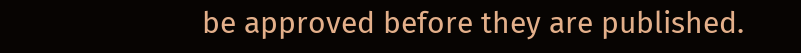be approved before they are published.